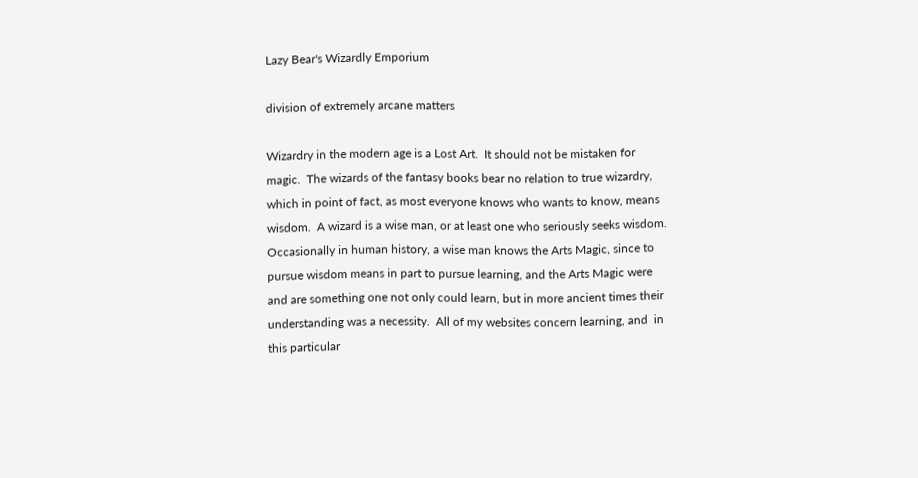Lazy Bear's Wizardly Emporium

division of extremely arcane matters

Wizardry in the modern age is a Lost Art.  It should not be mistaken for magic.  The wizards of the fantasy books bear no relation to true wizardry, which in point of fact, as most everyone knows who wants to know, means wisdom.  A wizard is a wise man, or at least one who seriously seeks wisdom.  Occasionally in human history, a wise man knows the Arts Magic, since to pursue wisdom means in part to pursue learning, and the Arts Magic were and are something one not only could learn, but in more ancient times their understanding was a necessity.  All of my websites concern learning, and  in this particular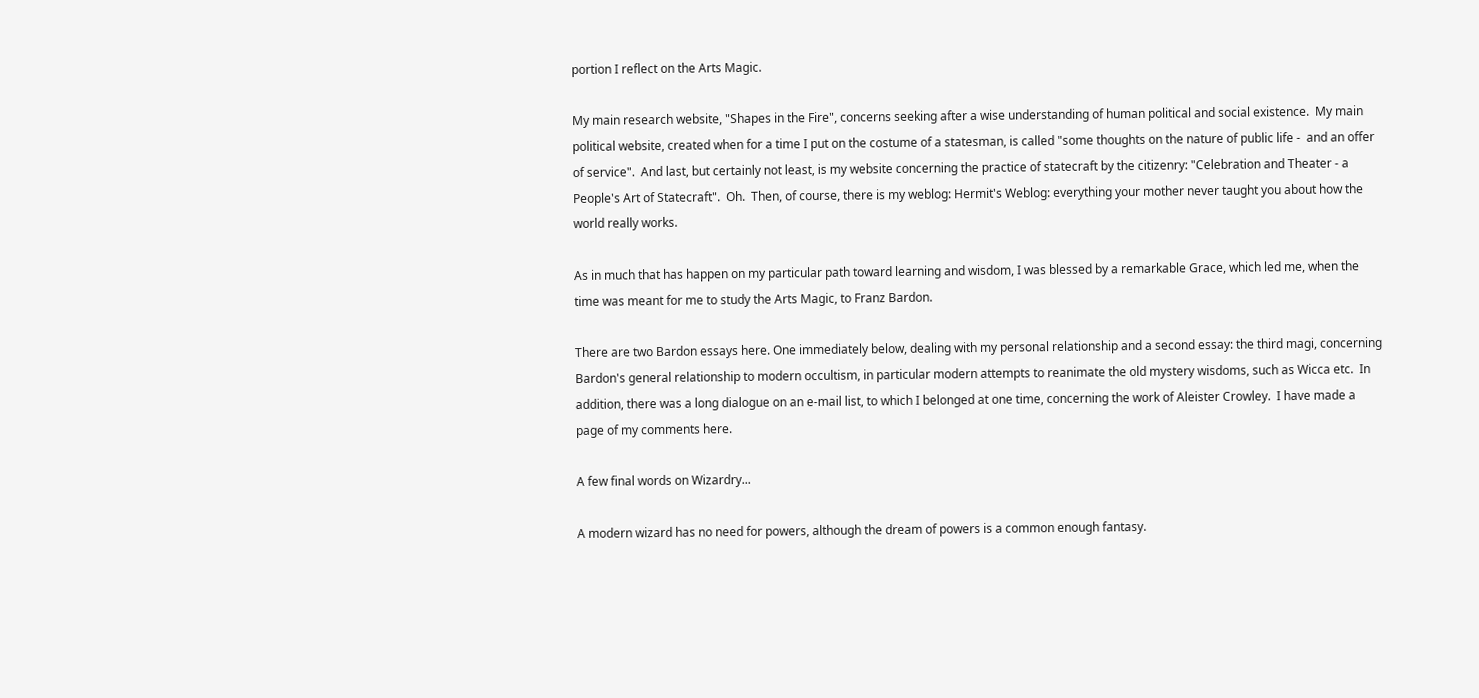portion I reflect on the Arts Magic.

My main research website, "Shapes in the Fire", concerns seeking after a wise understanding of human political and social existence.  My main political website, created when for a time I put on the costume of a statesman, is called "some thoughts on the nature of public life -  and an offer of service".  And last, but certainly not least, is my website concerning the practice of statecraft by the citizenry: "Celebration and Theater - a People's Art of Statecraft".  Oh.  Then, of course, there is my weblog: Hermit's Weblog: everything your mother never taught you about how the world really works.

As in much that has happen on my particular path toward learning and wisdom, I was blessed by a remarkable Grace, which led me, when the time was meant for me to study the Arts Magic, to Franz Bardon.

There are two Bardon essays here. One immediately below, dealing with my personal relationship and a second essay: the third magi, concerning Bardon's general relationship to modern occultism, in particular modern attempts to reanimate the old mystery wisdoms, such as Wicca etc.  In addition, there was a long dialogue on an e-mail list, to which I belonged at one time, concerning the work of Aleister Crowley.  I have made a page of my comments here.

A few final words on Wizardry...

A modern wizard has no need for powers, although the dream of powers is a common enough fantasy.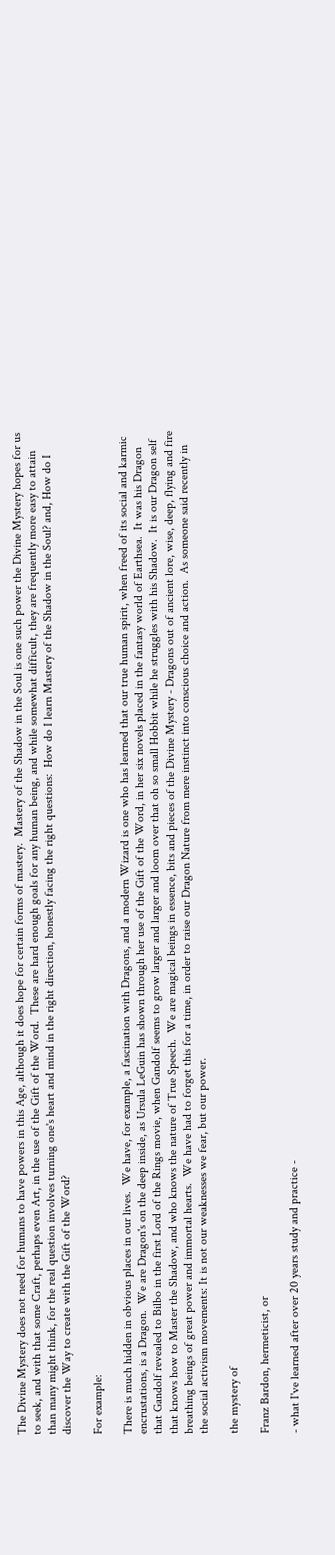The Divine Mystery does not need for humans to have powers in this Age, although it does hope for certain forms of mastery.  Mastery of the Shadow in the Soul is one such power the Divine Mystery hopes for us to seek, and with that some Craft, perhaps even Art, in the use of the Gift of the Word.  These are hard enough goals for any human being, and while somewhat difficult, they are frequently more easy to attain than many might think, for the real question involves turning one's heart and mind in the right direction, honestly facing the right questions:  How do I learn Mastery of the Shadow in the Soul? and, How do I discover the Way to create with the Gift of the Word?

For example:

There is much hidden in obvious places in our lives.  We have, for example, a fascination with Dragons, and a modern Wizard is one who has learned that our true human spirit, when freed of its social and karmic encrustations, is a Dragon.  We are Dragon's on the deep inside, as Ursula LeGuin has shown through her use of the Gift of the Word, in her six novels placed in the fantasy world of Earthsea.  It was his Dragon that Gandolf revealed to Bilbo in the first Lord of the Rings movie, when Gandolf seems to grow larger and larger and loom over that oh so small Hobbit while he struggles with his Shadow.  It is our Dragon self that knows how to Master the Shadow, and who knows the nature of True Speech.  We are magical beings in essence, bits and pieces of the Divine Mystery - Dragons out of ancient lore, wise, deep, flying and fire breathing beings of great power and immortal hearts.  We have had to forget this for a time, in order to raise our Dragon Nature from mere instinct into conscious choice and action.  As someone said recently in the social activism movements: It is not our weaknesses we fear, but our power.

the mystery of

Franz Bardon, hermeticist, or

- what I've learned after over 20 years study and practice -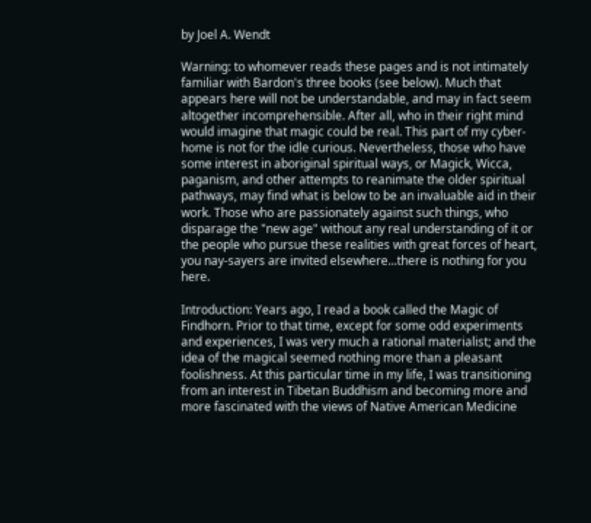by Joel A. Wendt

Warning: to whomever reads these pages and is not intimately familiar with Bardon's three books (see below). Much that appears here will not be understandable, and may in fact seem altogether incomprehensible. After all, who in their right mind would imagine that magic could be real. This part of my cyber-home is not for the idle curious. Nevertheless, those who have some interest in aboriginal spiritual ways, or Magick, Wicca, paganism, and other attempts to reanimate the older spiritual pathways, may find what is below to be an invaluable aid in their work. Those who are passionately against such things, who disparage the "new age" without any real understanding of it or the people who pursue these realities with great forces of heart, you nay-sayers are invited elsewhere...there is nothing for you here.

Introduction: Years ago, I read a book called the Magic of Findhorn. Prior to that time, except for some odd experiments and experiences, I was very much a rational materialist; and the idea of the magical seemed nothing more than a pleasant foolishness. At this particular time in my life, I was transitioning from an interest in Tibetan Buddhism and becoming more and more fascinated with the views of Native American Medicine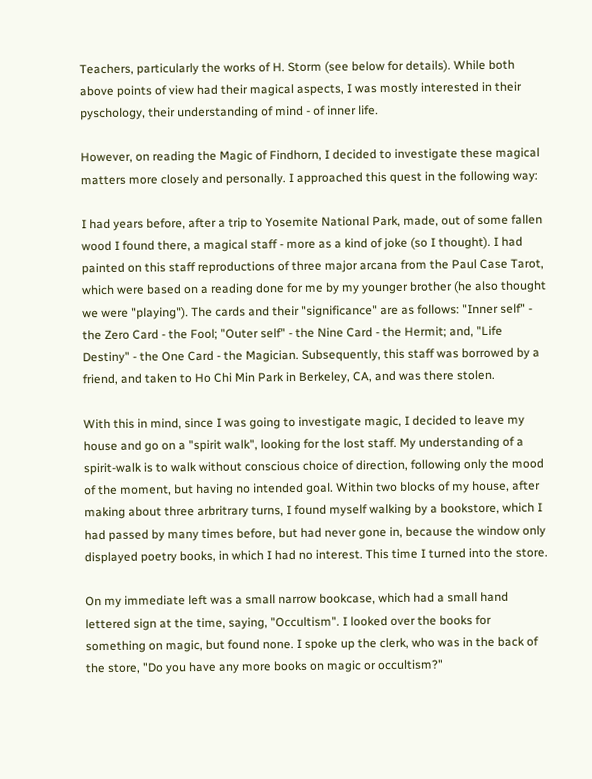Teachers, particularly the works of H. Storm (see below for details). While both above points of view had their magical aspects, I was mostly interested in their pyschology, their understanding of mind - of inner life.

However, on reading the Magic of Findhorn, I decided to investigate these magical matters more closely and personally. I approached this quest in the following way:

I had years before, after a trip to Yosemite National Park, made, out of some fallen wood I found there, a magical staff - more as a kind of joke (so I thought). I had painted on this staff reproductions of three major arcana from the Paul Case Tarot, which were based on a reading done for me by my younger brother (he also thought we were "playing"). The cards and their "significance" are as follows: "Inner self" - the Zero Card - the Fool; "Outer self" - the Nine Card - the Hermit; and, "Life Destiny" - the One Card - the Magician. Subsequently, this staff was borrowed by a friend, and taken to Ho Chi Min Park in Berkeley, CA, and was there stolen.

With this in mind, since I was going to investigate magic, I decided to leave my house and go on a "spirit walk", looking for the lost staff. My understanding of a spirit-walk is to walk without conscious choice of direction, following only the mood of the moment, but having no intended goal. Within two blocks of my house, after making about three arbritrary turns, I found myself walking by a bookstore, which I had passed by many times before, but had never gone in, because the window only displayed poetry books, in which I had no interest. This time I turned into the store.

On my immediate left was a small narrow bookcase, which had a small hand lettered sign at the time, saying, "Occultism". I looked over the books for something on magic, but found none. I spoke up the clerk, who was in the back of the store, "Do you have any more books on magic or occultism?"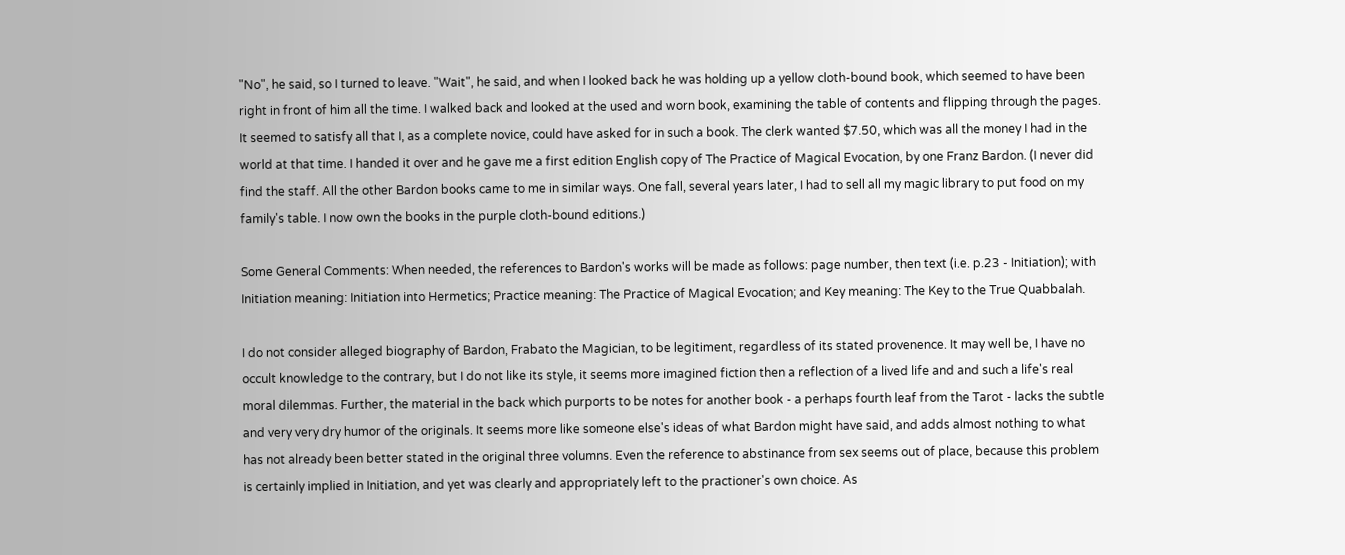"No", he said, so I turned to leave. "Wait", he said, and when I looked back he was holding up a yellow cloth-bound book, which seemed to have been right in front of him all the time. I walked back and looked at the used and worn book, examining the table of contents and flipping through the pages. It seemed to satisfy all that I, as a complete novice, could have asked for in such a book. The clerk wanted $7.50, which was all the money I had in the world at that time. I handed it over and he gave me a first edition English copy of The Practice of Magical Evocation, by one Franz Bardon. (I never did find the staff. All the other Bardon books came to me in similar ways. One fall, several years later, I had to sell all my magic library to put food on my family's table. I now own the books in the purple cloth-bound editions.)

Some General Comments: When needed, the references to Bardon's works will be made as follows: page number, then text (i.e. p.23 - Initiation); with Initiation meaning: Initiation into Hermetics; Practice meaning: The Practice of Magical Evocation; and Key meaning: The Key to the True Quabbalah.

I do not consider alleged biography of Bardon, Frabato the Magician, to be legitiment, regardless of its stated provenence. It may well be, I have no occult knowledge to the contrary, but I do not like its style, it seems more imagined fiction then a reflection of a lived life and and such a life's real moral dilemmas. Further, the material in the back which purports to be notes for another book - a perhaps fourth leaf from the Tarot - lacks the subtle and very very dry humor of the originals. It seems more like someone else's ideas of what Bardon might have said, and adds almost nothing to what has not already been better stated in the original three volumns. Even the reference to abstinance from sex seems out of place, because this problem is certainly implied in Initiation, and yet was clearly and appropriately left to the practioner's own choice. As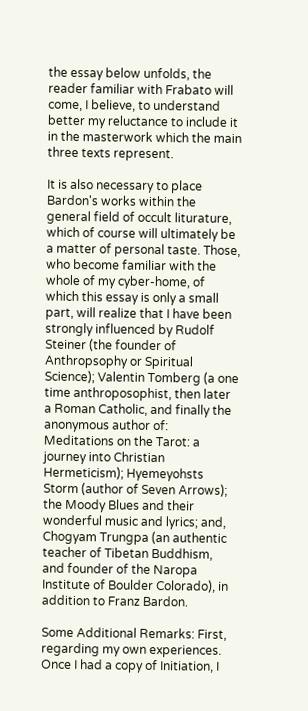the essay below unfolds, the reader familiar with Frabato will come, I believe, to understand better my reluctance to include it in the masterwork which the main three texts represent.

It is also necessary to place Bardon's works within the general field of occult liturature, which of course will ultimately be a matter of personal taste. Those, who become familiar with the whole of my cyber-home, of which this essay is only a small part, will realize that I have been strongly influenced by Rudolf Steiner (the founder of Anthropsophy or Spiritual Science); Valentin Tomberg (a one time anthroposophist, then later a Roman Catholic, and finally the anonymous author of: Meditations on the Tarot: a journey into Christian Hermeticism); Hyemeyohsts Storm (author of Seven Arrows); the Moody Blues and their wonderful music and lyrics; and, Chogyam Trungpa (an authentic teacher of Tibetan Buddhism, and founder of the Naropa Institute of Boulder Colorado), in addition to Franz Bardon.

Some Additional Remarks: First, regarding my own experiences. Once I had a copy of Initiation, I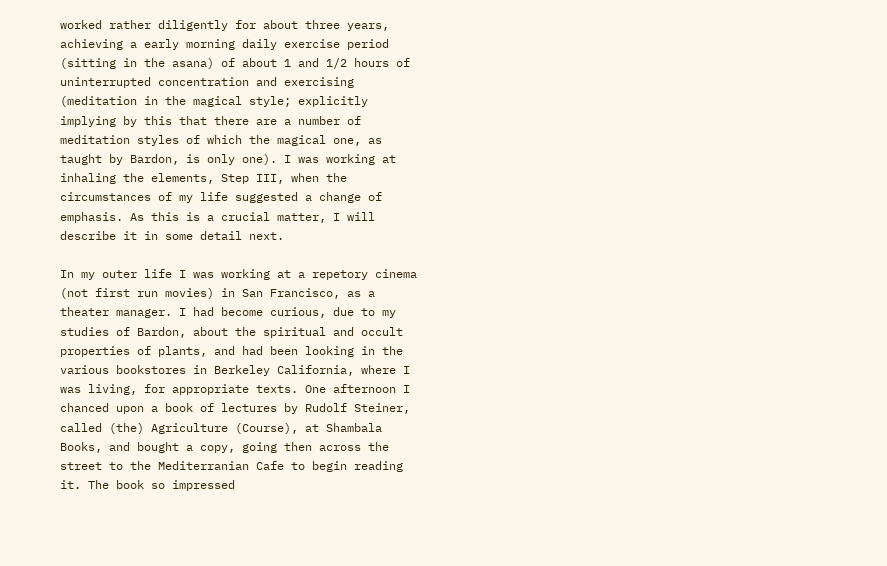worked rather diligently for about three years, achieving a early morning daily exercise period (sitting in the asana) of about 1 and 1/2 hours of uninterrupted concentration and exercising (meditation in the magical style; explicitly implying by this that there are a number of meditation styles of which the magical one, as taught by Bardon, is only one). I was working at inhaling the elements, Step III, when the circumstances of my life suggested a change of emphasis. As this is a crucial matter, I will describe it in some detail next.

In my outer life I was working at a repetory cinema (not first run movies) in San Francisco, as a theater manager. I had become curious, due to my studies of Bardon, about the spiritual and occult properties of plants, and had been looking in the various bookstores in Berkeley California, where I was living, for appropriate texts. One afternoon I chanced upon a book of lectures by Rudolf Steiner, called (the) Agriculture (Course), at Shambala Books, and bought a copy, going then across the street to the Mediterranian Cafe to begin reading it. The book so impressed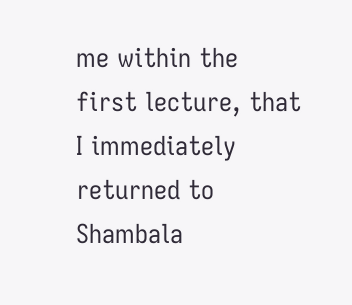me within the first lecture, that I immediately returned to Shambala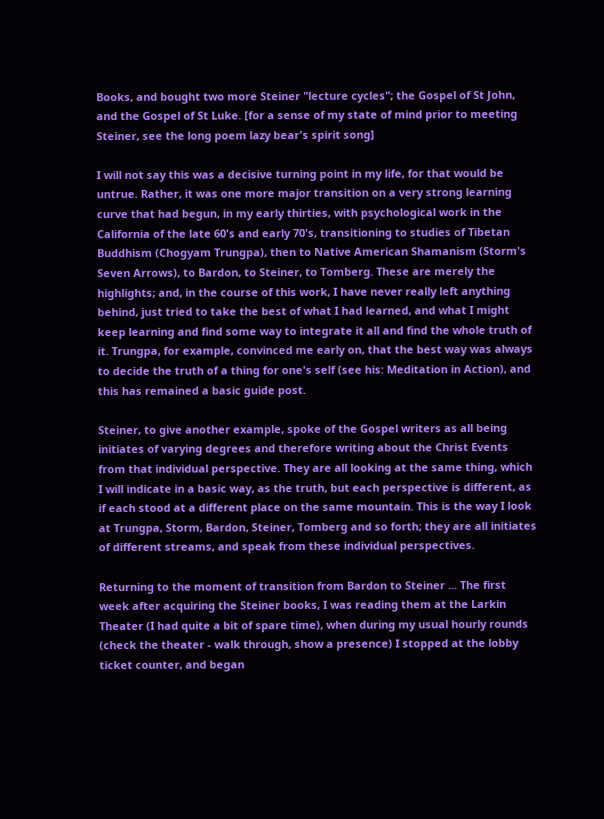Books, and bought two more Steiner "lecture cycles"; the Gospel of St John, and the Gospel of St Luke. [for a sense of my state of mind prior to meeting Steiner, see the long poem lazy bear's spirit song]

I will not say this was a decisive turning point in my life, for that would be untrue. Rather, it was one more major transition on a very strong learning curve that had begun, in my early thirties, with psychological work in the California of the late 60's and early 70's, transitioning to studies of Tibetan Buddhism (Chogyam Trungpa), then to Native American Shamanism (Storm's Seven Arrows), to Bardon, to Steiner, to Tomberg. These are merely the highlights; and, in the course of this work, I have never really left anything behind, just tried to take the best of what I had learned, and what I might keep learning and find some way to integrate it all and find the whole truth of it. Trungpa, for example, convinced me early on, that the best way was always to decide the truth of a thing for one's self (see his: Meditation in Action), and this has remained a basic guide post.

Steiner, to give another example, spoke of the Gospel writers as all being initiates of varying degrees and therefore writing about the Christ Events from that individual perspective. They are all looking at the same thing, which I will indicate in a basic way, as the truth, but each perspective is different, as if each stood at a different place on the same mountain. This is the way I look at Trungpa, Storm, Bardon, Steiner, Tomberg and so forth; they are all initiates of different streams, and speak from these individual perspectives.

Returning to the moment of transition from Bardon to Steiner ... The first week after acquiring the Steiner books, I was reading them at the Larkin Theater (I had quite a bit of spare time), when during my usual hourly rounds (check the theater - walk through, show a presence) I stopped at the lobby ticket counter, and began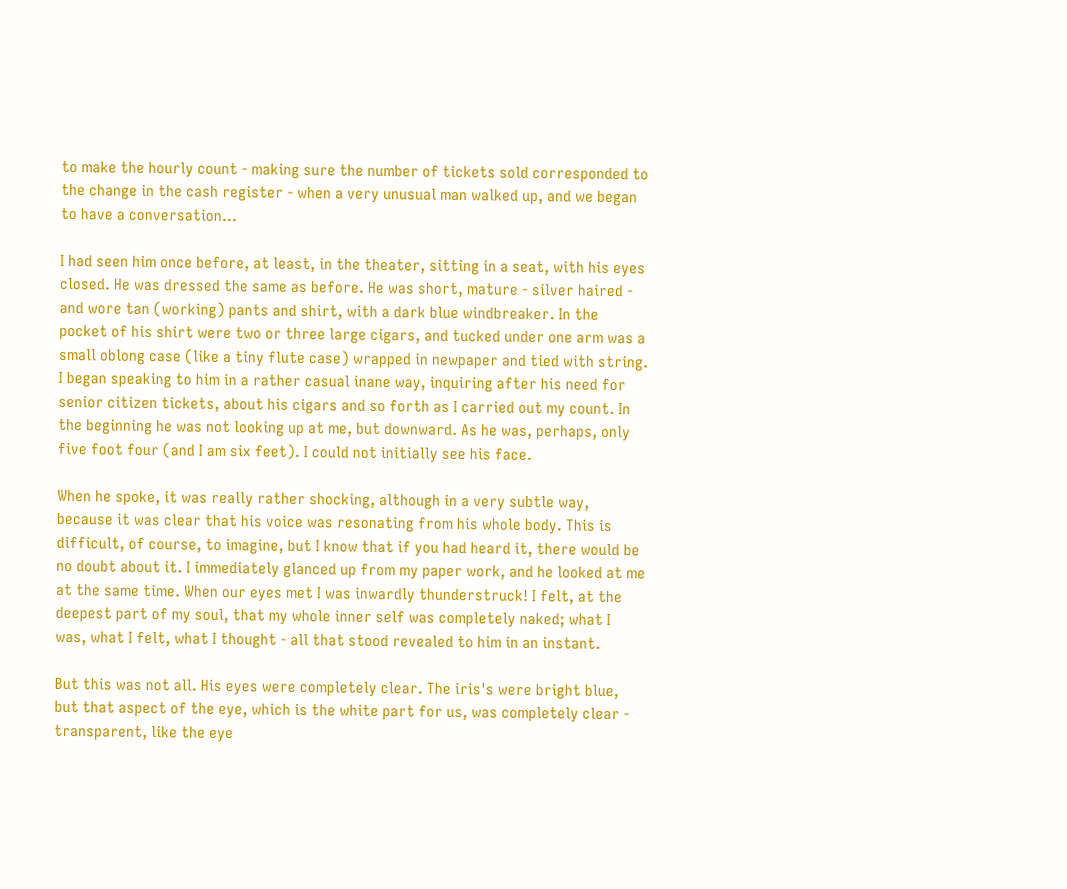to make the hourly count - making sure the number of tickets sold corresponded to the change in the cash register - when a very unusual man walked up, and we began to have a conversation...

I had seen him once before, at least, in the theater, sitting in a seat, with his eyes closed. He was dressed the same as before. He was short, mature - silver haired - and wore tan (working) pants and shirt, with a dark blue windbreaker. In the pocket of his shirt were two or three large cigars, and tucked under one arm was a small oblong case (like a tiny flute case) wrapped in newpaper and tied with string. I began speaking to him in a rather casual inane way, inquiring after his need for senior citizen tickets, about his cigars and so forth as I carried out my count. In the beginning he was not looking up at me, but downward. As he was, perhaps, only five foot four (and I am six feet). I could not initially see his face.

When he spoke, it was really rather shocking, although in a very subtle way, because it was clear that his voice was resonating from his whole body. This is difficult, of course, to imagine, but I know that if you had heard it, there would be no doubt about it. I immediately glanced up from my paper work, and he looked at me at the same time. When our eyes met I was inwardly thunderstruck! I felt, at the deepest part of my soul, that my whole inner self was completely naked; what I was, what I felt, what I thought - all that stood revealed to him in an instant.

But this was not all. His eyes were completely clear. The iris's were bright blue, but that aspect of the eye, which is the white part for us, was completely clear - transparent, like the eye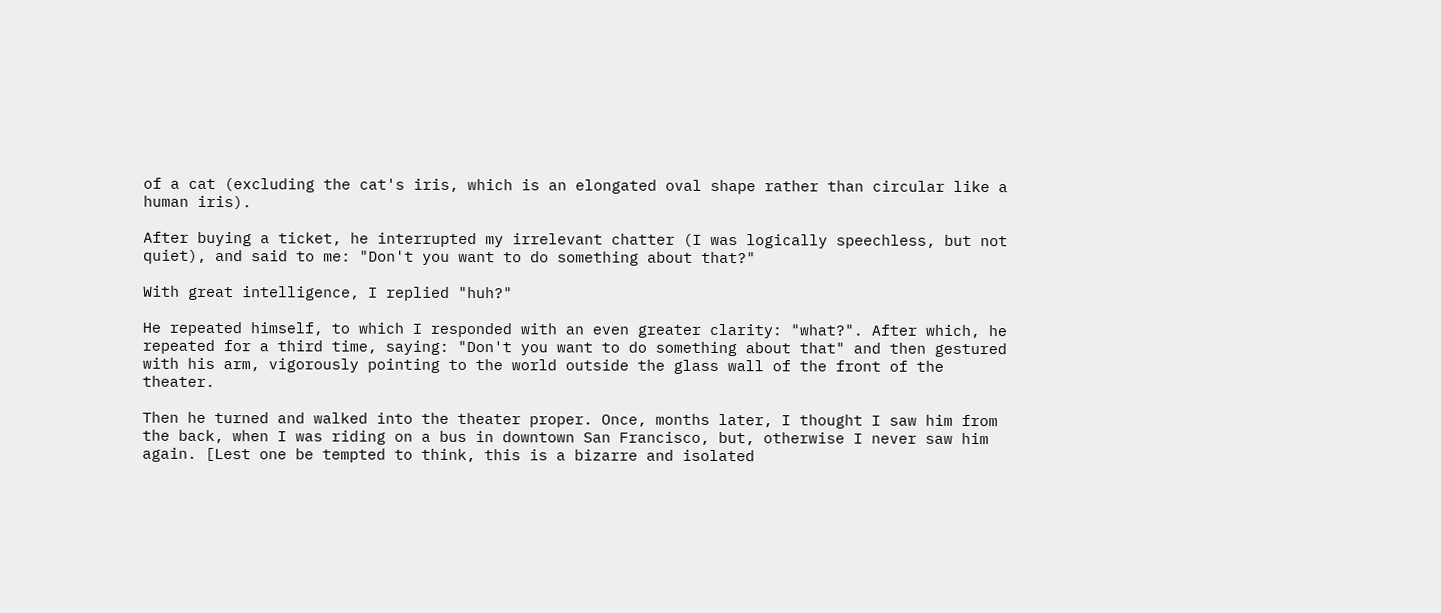of a cat (excluding the cat's iris, which is an elongated oval shape rather than circular like a human iris).

After buying a ticket, he interrupted my irrelevant chatter (I was logically speechless, but not quiet), and said to me: "Don't you want to do something about that?"

With great intelligence, I replied "huh?"

He repeated himself, to which I responded with an even greater clarity: "what?". After which, he repeated for a third time, saying: "Don't you want to do something about that" and then gestured with his arm, vigorously pointing to the world outside the glass wall of the front of the theater.

Then he turned and walked into the theater proper. Once, months later, I thought I saw him from the back, when I was riding on a bus in downtown San Francisco, but, otherwise I never saw him again. [Lest one be tempted to think, this is a bizarre and isolated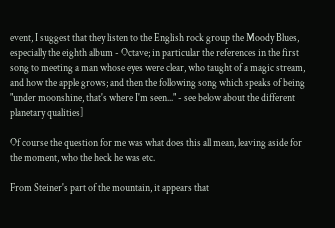event, I suggest that they listen to the English rock group the Moody Blues, especially the eighth album - Octave; in particular the references in the first song to meeting a man whose eyes were clear, who taught of a magic stream, and how the apple grows; and then the following song which speaks of being "under moonshine, that's where I'm seen..." - see below about the different planetary qualities]

Of course the question for me was what does this all mean, leaving aside for the moment, who the heck he was etc.

From Steiner's part of the mountain, it appears that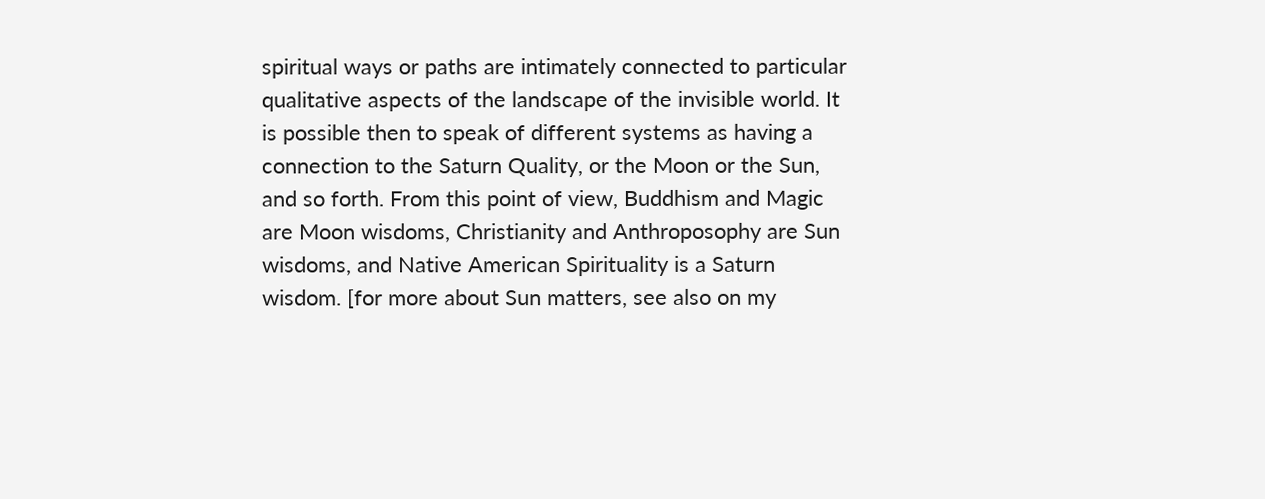spiritual ways or paths are intimately connected to particular qualitative aspects of the landscape of the invisible world. It is possible then to speak of different systems as having a connection to the Saturn Quality, or the Moon or the Sun, and so forth. From this point of view, Buddhism and Magic are Moon wisdoms, Christianity and Anthroposophy are Sun wisdoms, and Native American Spirituality is a Saturn wisdom. [for more about Sun matters, see also on my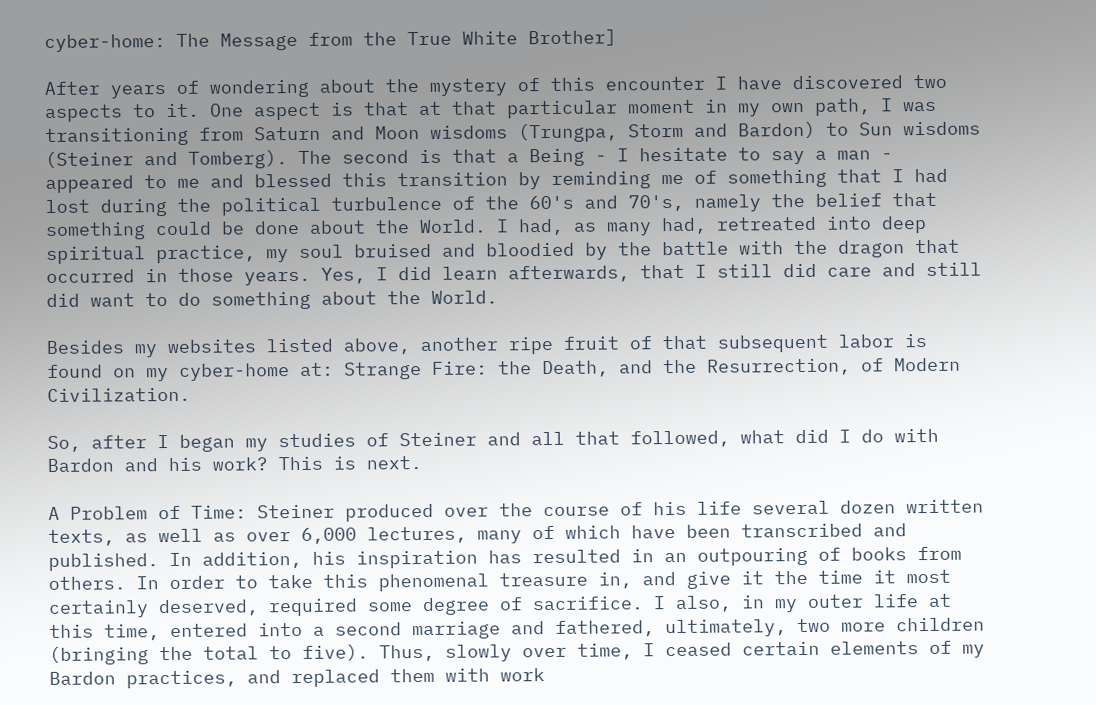cyber-home: The Message from the True White Brother]

After years of wondering about the mystery of this encounter I have discovered two aspects to it. One aspect is that at that particular moment in my own path, I was transitioning from Saturn and Moon wisdoms (Trungpa, Storm and Bardon) to Sun wisdoms (Steiner and Tomberg). The second is that a Being - I hesitate to say a man - appeared to me and blessed this transition by reminding me of something that I had lost during the political turbulence of the 60's and 70's, namely the belief that something could be done about the World. I had, as many had, retreated into deep spiritual practice, my soul bruised and bloodied by the battle with the dragon that occurred in those years. Yes, I did learn afterwards, that I still did care and still did want to do something about the World.

Besides my websites listed above, another ripe fruit of that subsequent labor is found on my cyber-home at: Strange Fire: the Death, and the Resurrection, of Modern Civilization.

So, after I began my studies of Steiner and all that followed, what did I do with Bardon and his work? This is next.

A Problem of Time: Steiner produced over the course of his life several dozen written texts, as well as over 6,000 lectures, many of which have been transcribed and published. In addition, his inspiration has resulted in an outpouring of books from others. In order to take this phenomenal treasure in, and give it the time it most certainly deserved, required some degree of sacrifice. I also, in my outer life at this time, entered into a second marriage and fathered, ultimately, two more children (bringing the total to five). Thus, slowly over time, I ceased certain elements of my Bardon practices, and replaced them with work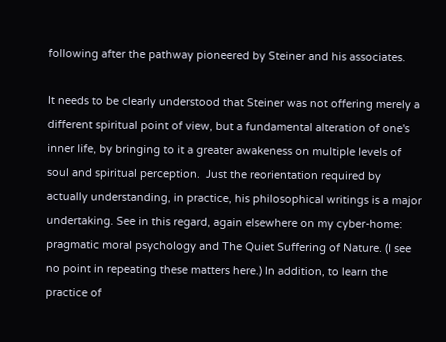following after the pathway pioneered by Steiner and his associates.

It needs to be clearly understood that Steiner was not offering merely a different spiritual point of view, but a fundamental alteration of one's inner life, by bringing to it a greater awakeness on multiple levels of soul and spiritual perception.  Just the reorientation required by actually understanding, in practice, his philosophical writings is a major undertaking. See in this regard, again elsewhere on my cyber-home: pragmatic moral psychology and The Quiet Suffering of Nature. (I see no point in repeating these matters here.) In addition, to learn the practice of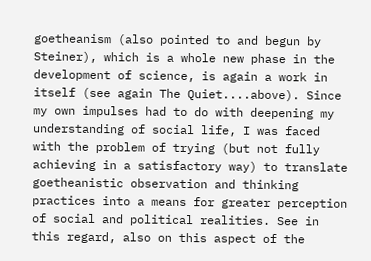goetheanism (also pointed to and begun by Steiner), which is a whole new phase in the development of science, is again a work in itself (see again The Quiet....above). Since my own impulses had to do with deepening my understanding of social life, I was faced with the problem of trying (but not fully achieving in a satisfactory way) to translate goetheanistic observation and thinking practices into a means for greater perception of social and political realities. See in this regard, also on this aspect of the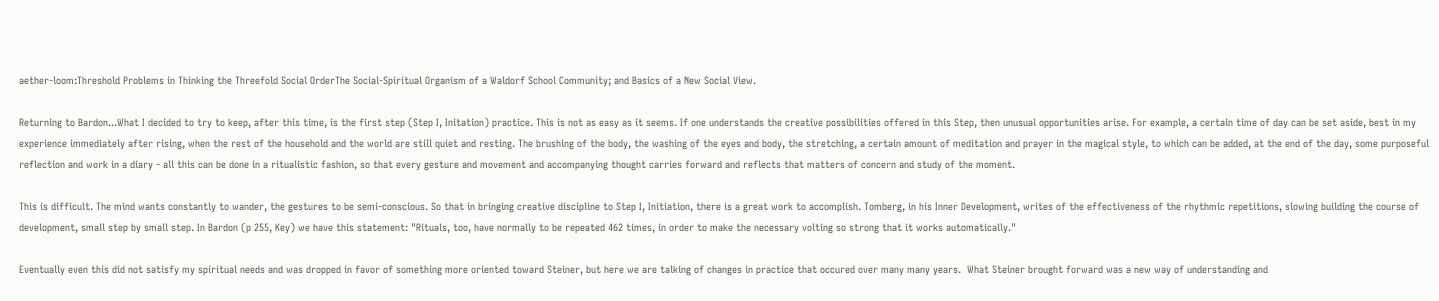aether-loom:Threshold Problems in Thinking the Threefold Social OrderThe Social-Spiritual Organism of a Waldorf School Community; and Basics of a New Social View.

Returning to Bardon...What I decided to try to keep, after this time, is the first step (Step I, Initation) practice. This is not as easy as it seems. If one understands the creative possibilities offered in this Step, then unusual opportunities arise. For example, a certain time of day can be set aside, best in my experience immediately after rising, when the rest of the household and the world are still quiet and resting. The brushing of the body, the washing of the eyes and body, the stretching, a certain amount of meditation and prayer in the magical style, to which can be added, at the end of the day, some purposeful reflection and work in a diary - all this can be done in a ritualistic fashion, so that every gesture and movement and accompanying thought carries forward and reflects that matters of concern and study of the moment.

This is difficult. The mind wants constantly to wander, the gestures to be semi-conscious. So that in bringing creative discipline to Step I, Initiation, there is a great work to accomplish. Tomberg, in his Inner Development, writes of the effectiveness of the rhythmic repetitions, slowing building the course of development, small step by small step. In Bardon (p 255, Key) we have this statement: "Rituals, too, have normally to be repeated 462 times, in order to make the necessary volting so strong that it works automatically."

Eventually even this did not satisfy my spiritual needs and was dropped in favor of something more oriented toward Steiner, but here we are talking of changes in practice that occured over many many years.  What Steiner brought forward was a new way of understanding and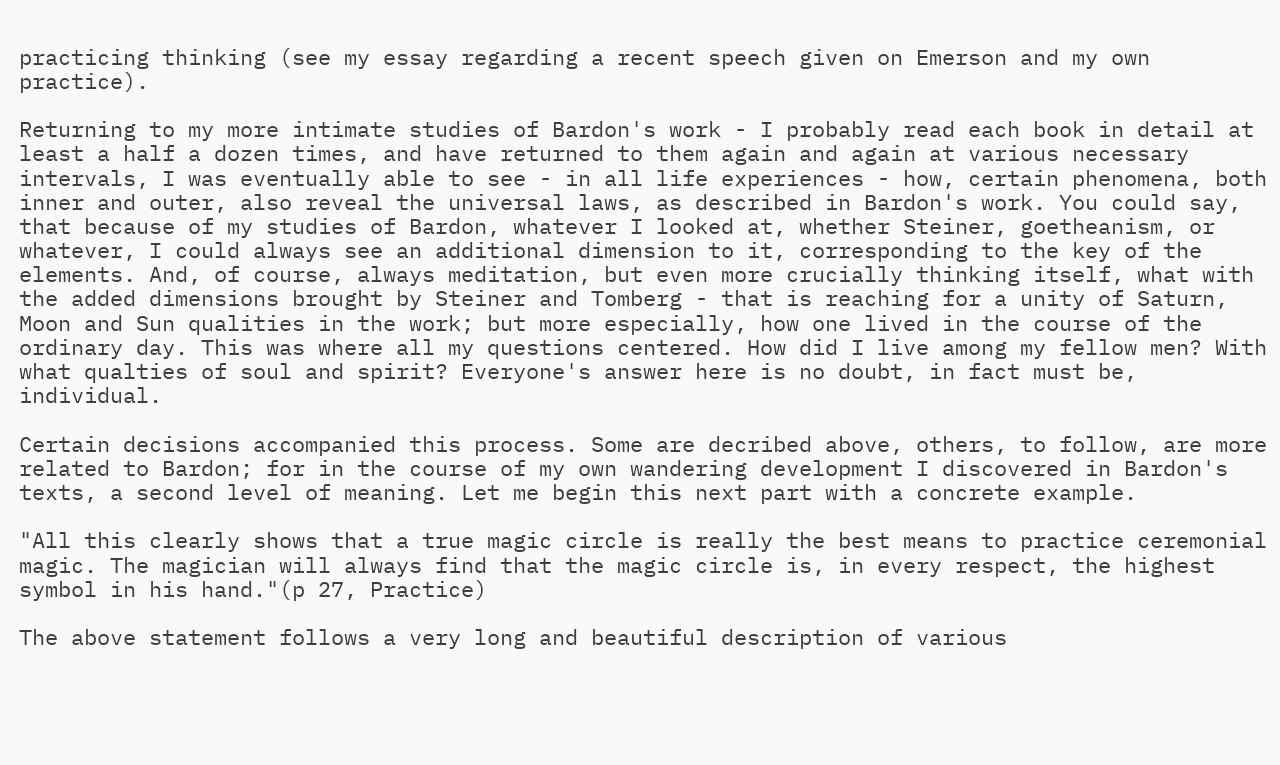practicing thinking (see my essay regarding a recent speech given on Emerson and my own practice).

Returning to my more intimate studies of Bardon's work - I probably read each book in detail at least a half a dozen times, and have returned to them again and again at various necessary intervals, I was eventually able to see - in all life experiences - how, certain phenomena, both inner and outer, also reveal the universal laws, as described in Bardon's work. You could say, that because of my studies of Bardon, whatever I looked at, whether Steiner, goetheanism, or whatever, I could always see an additional dimension to it, corresponding to the key of the elements. And, of course, always meditation, but even more crucially thinking itself, what with the added dimensions brought by Steiner and Tomberg - that is reaching for a unity of Saturn, Moon and Sun qualities in the work; but more especially, how one lived in the course of the ordinary day. This was where all my questions centered. How did I live among my fellow men? With what qualties of soul and spirit? Everyone's answer here is no doubt, in fact must be, individual.

Certain decisions accompanied this process. Some are decribed above, others, to follow, are more related to Bardon; for in the course of my own wandering development I discovered in Bardon's texts, a second level of meaning. Let me begin this next part with a concrete example.

"All this clearly shows that a true magic circle is really the best means to practice ceremonial magic. The magician will always find that the magic circle is, in every respect, the highest symbol in his hand."(p 27, Practice)

The above statement follows a very long and beautiful description of various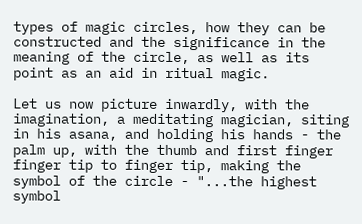types of magic circles, how they can be constructed and the significance in the meaning of the circle, as well as its point as an aid in ritual magic.

Let us now picture inwardly, with the imagination, a meditating magician, siting in his asana, and holding his hands - the palm up, with the thumb and first finger finger tip to finger tip, making the symbol of the circle - "...the highest symbol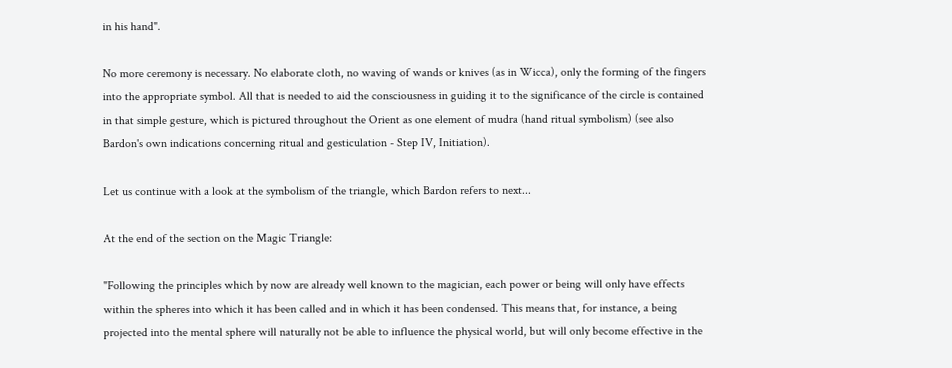in his hand".

No more ceremony is necessary. No elaborate cloth, no waving of wands or knives (as in Wicca), only the forming of the fingers into the appropriate symbol. All that is needed to aid the consciousness in guiding it to the significance of the circle is contained in that simple gesture, which is pictured throughout the Orient as one element of mudra (hand ritual symbolism) (see also Bardon's own indications concerning ritual and gesticulation - Step IV, Initiation).

Let us continue with a look at the symbolism of the triangle, which Bardon refers to next...

At the end of the section on the Magic Triangle:

"Following the principles which by now are already well known to the magician, each power or being will only have effects within the spheres into which it has been called and in which it has been condensed. This means that, for instance, a being projected into the mental sphere will naturally not be able to influence the physical world, but will only become effective in the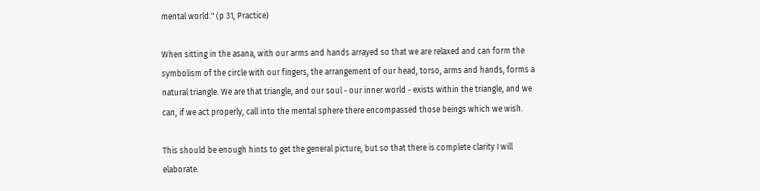mental world." (p 31, Practice)

When sitting in the asana, with our arms and hands arrayed so that we are relaxed and can form the symbolism of the circle with our fingers, the arrangement of our head, torso, arms and hands, forms a natural triangle. We are that triangle, and our soul - our inner world - exists within the triangle, and we can, if we act properly, call into the mental sphere there encompassed those beings which we wish.

This should be enough hints to get the general picture, but so that there is complete clarity I will elaborate.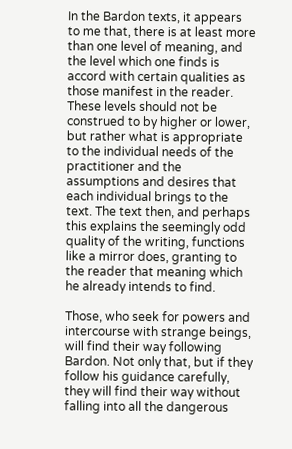In the Bardon texts, it appears to me that, there is at least more than one level of meaning, and the level which one finds is accord with certain qualities as those manifest in the reader. These levels should not be construed to by higher or lower, but rather what is appropriate to the individual needs of the practitioner and the assumptions and desires that each individual brings to the text. The text then, and perhaps this explains the seemingly odd quality of the writing, functions like a mirror does, granting to the reader that meaning which he already intends to find.

Those, who seek for powers and intercourse with strange beings, will find their way following Bardon. Not only that, but if they follow his guidance carefully, they will find their way without falling into all the dangerous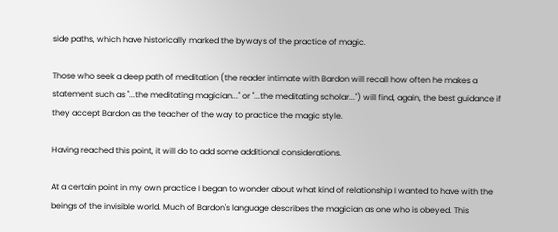side paths, which have historically marked the byways of the practice of magic.

Those who seek a deep path of meditation (the reader intimate with Bardon will recall how often he makes a statement such as "...the meditating magician..." or "...the meditating scholar...") will find, again, the best guidance if they accept Bardon as the teacher of the way to practice the magic style.

Having reached this point, it will do to add some additional considerations.

At a certain point in my own practice I began to wonder about what kind of relationship I wanted to have with the beings of the invisible world. Much of Bardon's language describes the magician as one who is obeyed. This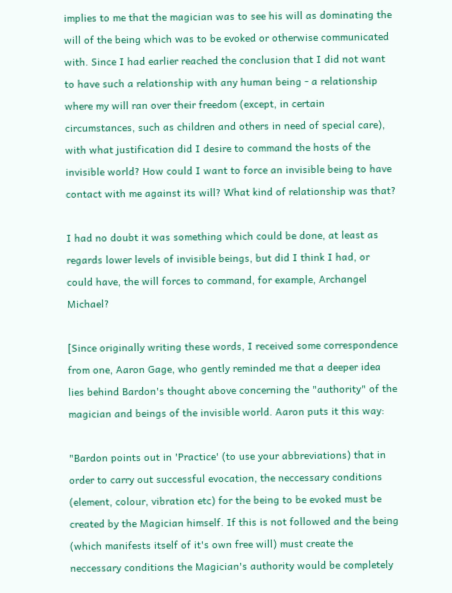implies to me that the magician was to see his will as dominating the will of the being which was to be evoked or otherwise communicated with. Since I had earlier reached the conclusion that I did not want to have such a relationship with any human being - a relationship where my will ran over their freedom (except, in certain circumstances, such as children and others in need of special care), with what justification did I desire to command the hosts of the invisible world? How could I want to force an invisible being to have contact with me against its will? What kind of relationship was that?

I had no doubt it was something which could be done, at least as regards lower levels of invisible beings, but did I think I had, or could have, the will forces to command, for example, Archangel Michael?

[Since originally writing these words, I received some correspondence from one, Aaron Gage, who gently reminded me that a deeper idea lies behind Bardon's thought above concerning the "authority" of the magician and beings of the invisible world. Aaron puts it this way:

"Bardon points out in 'Practice' (to use your abbreviations) that in order to carry out successful evocation, the neccessary conditions (element, colour, vibration etc) for the being to be evoked must be created by the Magician himself. If this is not followed and the being (which manifests itself of it's own free will) must create the neccessary conditions the Magician's authority would be completely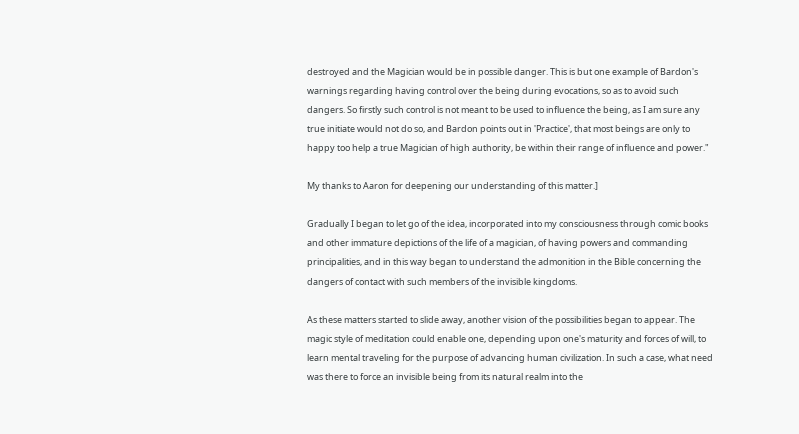destroyed and the Magician would be in possible danger. This is but one example of Bardon's warnings regarding having control over the being during evocations, so as to avoid such dangers. So firstly such control is not meant to be used to influence the being, as I am sure any true initiate would not do so, and Bardon points out in 'Practice', that most beings are only to happy too help a true Magician of high authority, be within their range of influence and power."

My thanks to Aaron for deepening our understanding of this matter.]

Gradually I began to let go of the idea, incorporated into my consciousness through comic books and other immature depictions of the life of a magician, of having powers and commanding principalities, and in this way began to understand the admonition in the Bible concerning the dangers of contact with such members of the invisible kingdoms.

As these matters started to slide away, another vision of the possibilities began to appear. The magic style of meditation could enable one, depending upon one's maturity and forces of will, to learn mental traveling for the purpose of advancing human civilization. In such a case, what need was there to force an invisible being from its natural realm into the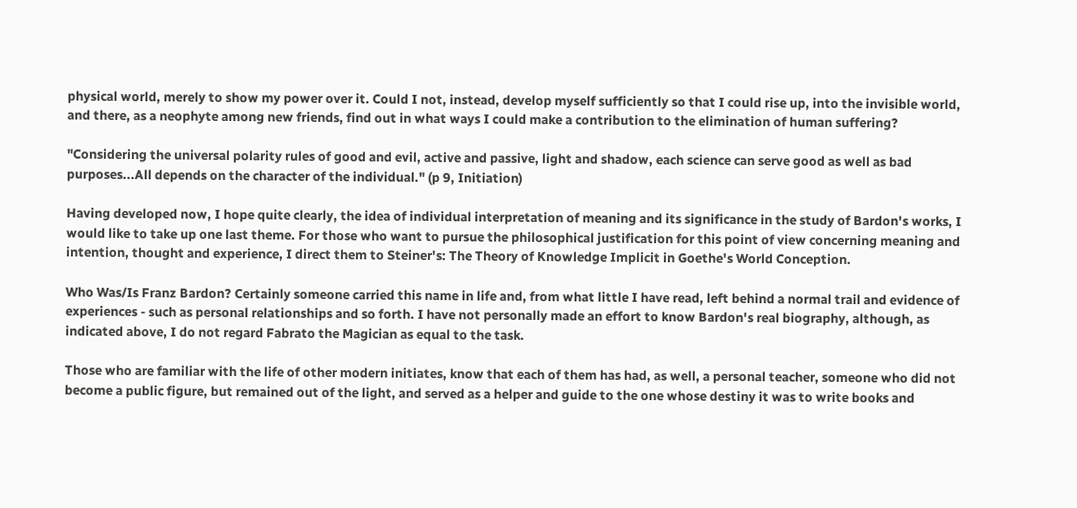physical world, merely to show my power over it. Could I not, instead, develop myself sufficiently so that I could rise up, into the invisible world, and there, as a neophyte among new friends, find out in what ways I could make a contribution to the elimination of human suffering?

"Considering the universal polarity rules of good and evil, active and passive, light and shadow, each science can serve good as well as bad purposes...All depends on the character of the individual." (p 9, Initiation)

Having developed now, I hope quite clearly, the idea of individual interpretation of meaning and its significance in the study of Bardon's works, I would like to take up one last theme. For those who want to pursue the philosophical justification for this point of view concerning meaning and intention, thought and experience, I direct them to Steiner's: The Theory of Knowledge Implicit in Goethe's World Conception.

Who Was/Is Franz Bardon? Certainly someone carried this name in life and, from what little I have read, left behind a normal trail and evidence of experiences - such as personal relationships and so forth. I have not personally made an effort to know Bardon's real biography, although, as indicated above, I do not regard Fabrato the Magician as equal to the task.

Those who are familiar with the life of other modern initiates, know that each of them has had, as well, a personal teacher, someone who did not become a public figure, but remained out of the light, and served as a helper and guide to the one whose destiny it was to write books and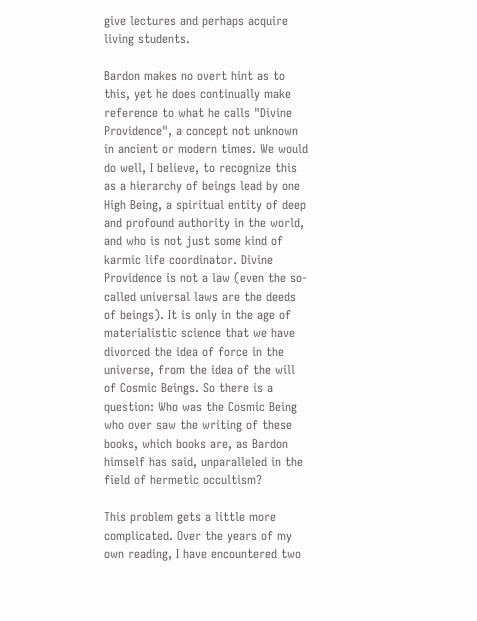give lectures and perhaps acquire living students.

Bardon makes no overt hint as to this, yet he does continually make reference to what he calls "Divine Providence", a concept not unknown in ancient or modern times. We would do well, I believe, to recognize this as a hierarchy of beings lead by one High Being, a spiritual entity of deep and profound authority in the world, and who is not just some kind of karmic life coordinator. Divine Providence is not a law (even the so-called universal laws are the deeds of beings). It is only in the age of materialistic science that we have divorced the idea of force in the universe, from the idea of the will of Cosmic Beings. So there is a question: Who was the Cosmic Being who over saw the writing of these books, which books are, as Bardon himself has said, unparalleled in the field of hermetic occultism?

This problem gets a little more complicated. Over the years of my own reading, I have encountered two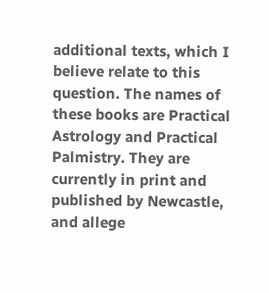additional texts, which I believe relate to this question. The names of these books are Practical Astrology and Practical Palmistry. They are currently in print and published by Newcastle, and allege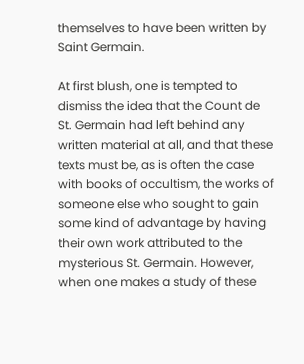themselves to have been written by Saint Germain.

At first blush, one is tempted to dismiss the idea that the Count de St. Germain had left behind any written material at all, and that these texts must be, as is often the case with books of occultism, the works of someone else who sought to gain some kind of advantage by having their own work attributed to the mysterious St. Germain. However, when one makes a study of these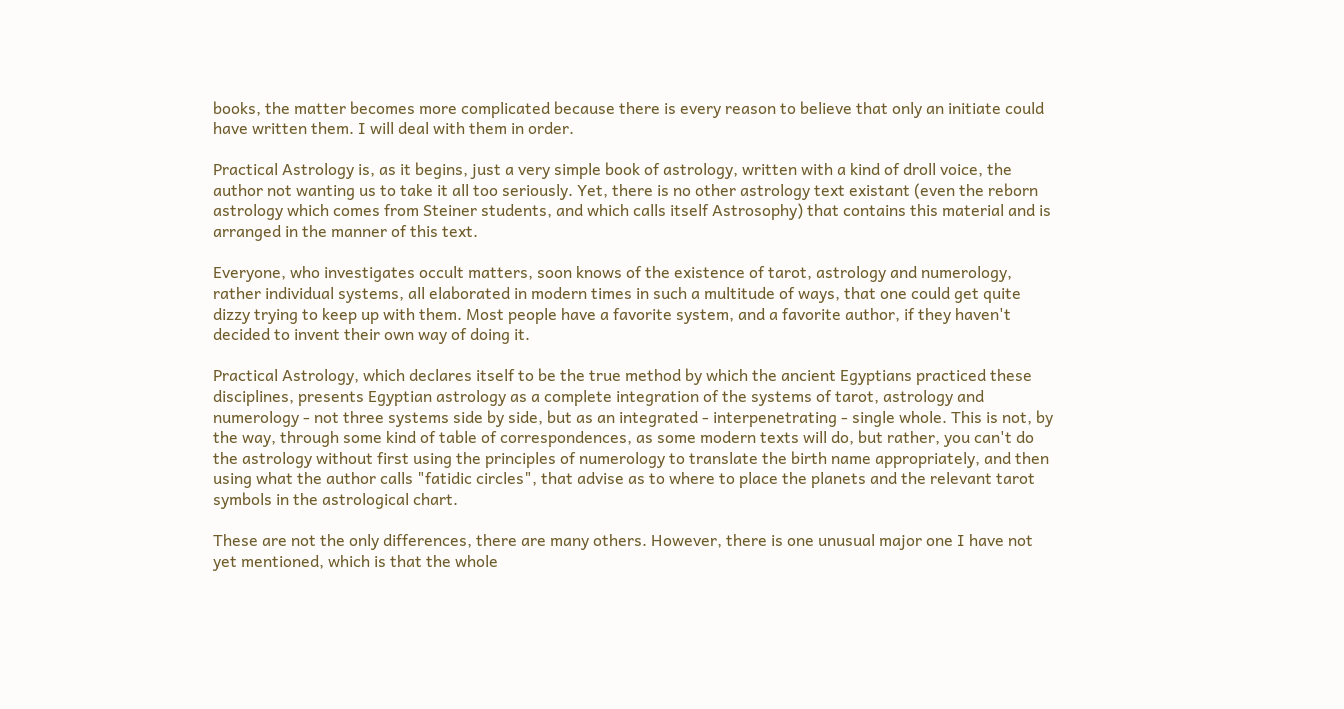books, the matter becomes more complicated because there is every reason to believe that only an initiate could have written them. I will deal with them in order.

Practical Astrology is, as it begins, just a very simple book of astrology, written with a kind of droll voice, the author not wanting us to take it all too seriously. Yet, there is no other astrology text existant (even the reborn astrology which comes from Steiner students, and which calls itself Astrosophy) that contains this material and is arranged in the manner of this text.

Everyone, who investigates occult matters, soon knows of the existence of tarot, astrology and numerology, rather individual systems, all elaborated in modern times in such a multitude of ways, that one could get quite dizzy trying to keep up with them. Most people have a favorite system, and a favorite author, if they haven't decided to invent their own way of doing it.

Practical Astrology, which declares itself to be the true method by which the ancient Egyptians practiced these disciplines, presents Egyptian astrology as a complete integration of the systems of tarot, astrology and numerology - not three systems side by side, but as an integrated - interpenetrating - single whole. This is not, by the way, through some kind of table of correspondences, as some modern texts will do, but rather, you can't do the astrology without first using the principles of numerology to translate the birth name appropriately, and then using what the author calls "fatidic circles", that advise as to where to place the planets and the relevant tarot symbols in the astrological chart.

These are not the only differences, there are many others. However, there is one unusual major one I have not yet mentioned, which is that the whole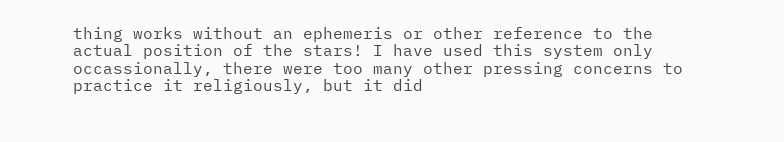thing works without an ephemeris or other reference to the actual position of the stars! I have used this system only occassionally, there were too many other pressing concerns to practice it religiously, but it did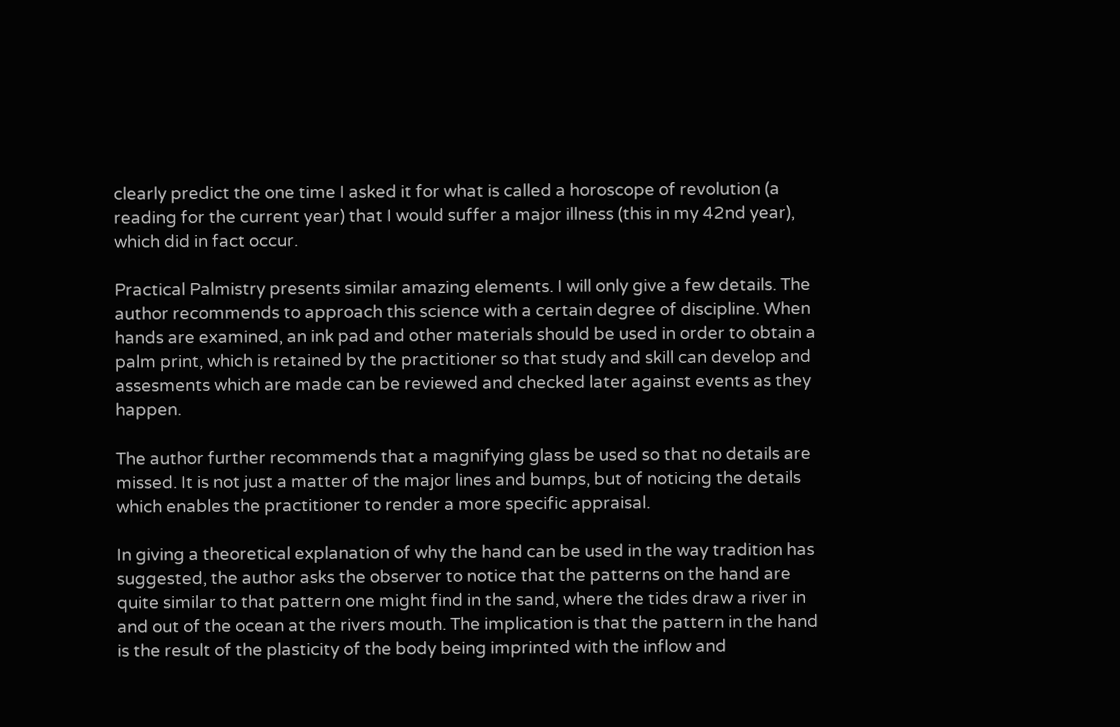clearly predict the one time I asked it for what is called a horoscope of revolution (a reading for the current year) that I would suffer a major illness (this in my 42nd year), which did in fact occur.

Practical Palmistry presents similar amazing elements. I will only give a few details. The author recommends to approach this science with a certain degree of discipline. When hands are examined, an ink pad and other materials should be used in order to obtain a palm print, which is retained by the practitioner so that study and skill can develop and assesments which are made can be reviewed and checked later against events as they happen.

The author further recommends that a magnifying glass be used so that no details are missed. It is not just a matter of the major lines and bumps, but of noticing the details which enables the practitioner to render a more specific appraisal.

In giving a theoretical explanation of why the hand can be used in the way tradition has suggested, the author asks the observer to notice that the patterns on the hand are quite similar to that pattern one might find in the sand, where the tides draw a river in and out of the ocean at the rivers mouth. The implication is that the pattern in the hand is the result of the plasticity of the body being imprinted with the inflow and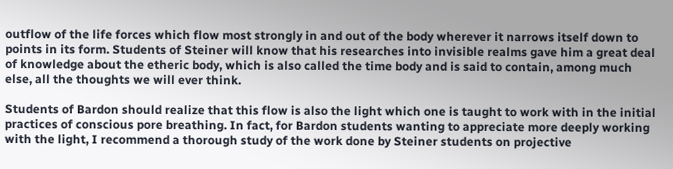outflow of the life forces which flow most strongly in and out of the body wherever it narrows itself down to points in its form. Students of Steiner will know that his researches into invisible realms gave him a great deal of knowledge about the etheric body, which is also called the time body and is said to contain, among much else, all the thoughts we will ever think.

Students of Bardon should realize that this flow is also the light which one is taught to work with in the initial practices of conscious pore breathing. In fact, for Bardon students wanting to appreciate more deeply working with the light, I recommend a thorough study of the work done by Steiner students on projective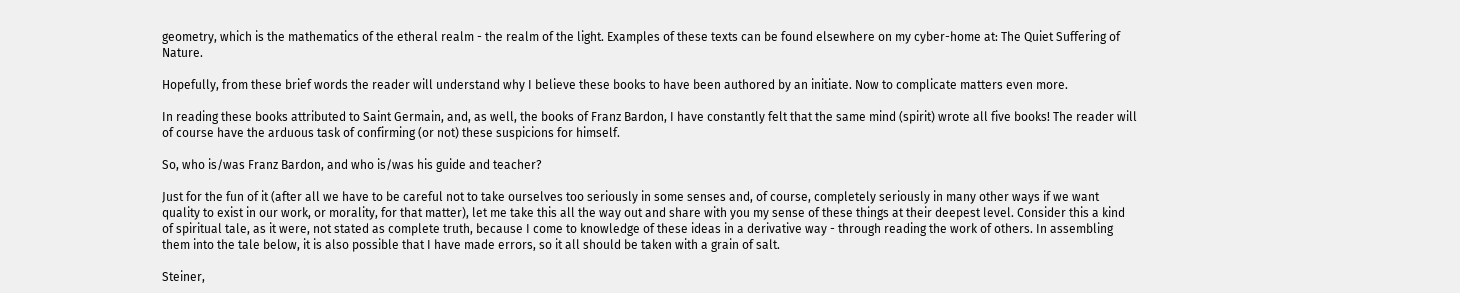geometry, which is the mathematics of the etheral realm - the realm of the light. Examples of these texts can be found elsewhere on my cyber-home at: The Quiet Suffering of Nature.

Hopefully, from these brief words the reader will understand why I believe these books to have been authored by an initiate. Now to complicate matters even more.

In reading these books attributed to Saint Germain, and, as well, the books of Franz Bardon, I have constantly felt that the same mind (spirit) wrote all five books! The reader will of course have the arduous task of confirming (or not) these suspicions for himself.

So, who is/was Franz Bardon, and who is/was his guide and teacher?

Just for the fun of it (after all we have to be careful not to take ourselves too seriously in some senses and, of course, completely seriously in many other ways if we want quality to exist in our work, or morality, for that matter), let me take this all the way out and share with you my sense of these things at their deepest level. Consider this a kind of spiritual tale, as it were, not stated as complete truth, because I come to knowledge of these ideas in a derivative way - through reading the work of others. In assembling them into the tale below, it is also possible that I have made errors, so it all should be taken with a grain of salt.

Steiner,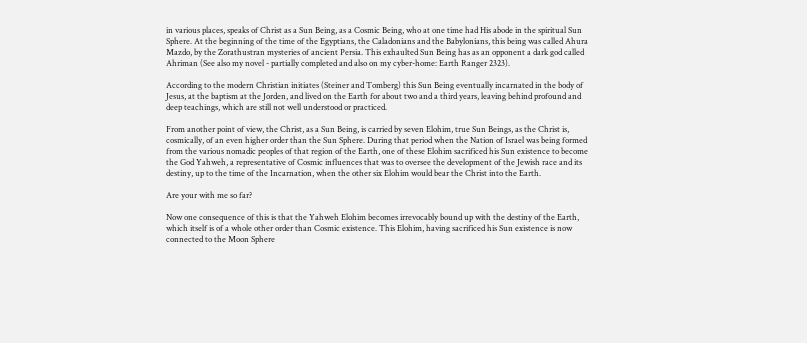in various places, speaks of Christ as a Sun Being, as a Cosmic Being, who at one time had His abode in the spiritual Sun Sphere. At the beginning of the time of the Egyptians, the Caladonians and the Babylonians, this being was called Ahura Mazdo, by the Zorathustran mysteries of ancient Persia. This exhaulted Sun Being has as an opponent a dark god called Ahriman (See also my novel - partially completed and also on my cyber-home: Earth Ranger 2323).

According to the modern Christian initiates (Steiner and Tomberg) this Sun Being eventually incarnated in the body of Jesus, at the baptism at the Jorden, and lived on the Earth for about two and a third years, leaving behind profound and deep teachings, which are still not well understood or practiced.

From another point of view, the Christ, as a Sun Being, is carried by seven Elohim, true Sun Beings, as the Christ is, cosmically, of an even higher order than the Sun Sphere. During that period when the Nation of Israel was being formed from the various nomadic peoples of that region of the Earth, one of these Elohim sacrificed his Sun existence to become the God Yahweh, a representative of Cosmic influences that was to oversee the development of the Jewish race and its destiny, up to the time of the Incarnation, when the other six Elohim would bear the Christ into the Earth.

Are your with me so far?

Now one consequence of this is that the Yahweh Elohim becomes irrevocably bound up with the destiny of the Earth, which itself is of a whole other order than Cosmic existence. This Elohim, having sacrificed his Sun existence is now connected to the Moon Sphere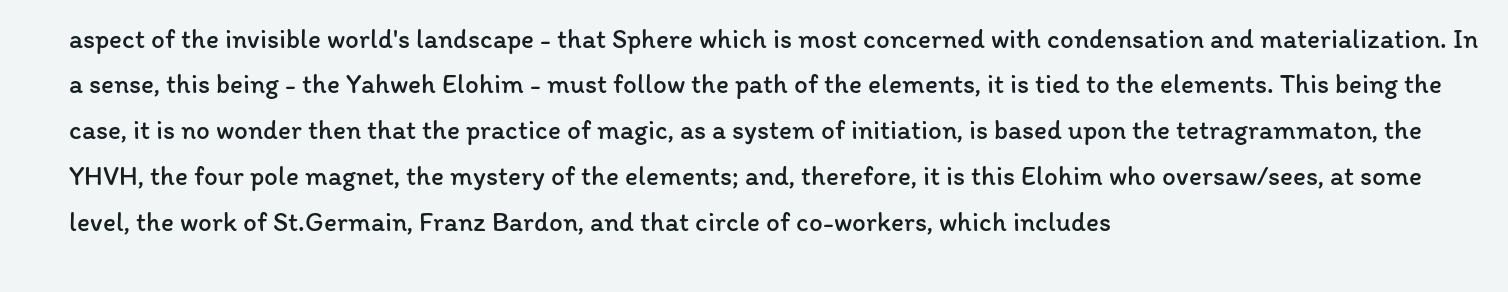aspect of the invisible world's landscape - that Sphere which is most concerned with condensation and materialization. In a sense, this being - the Yahweh Elohim - must follow the path of the elements, it is tied to the elements. This being the case, it is no wonder then that the practice of magic, as a system of initiation, is based upon the tetragrammaton, the YHVH, the four pole magnet, the mystery of the elements; and, therefore, it is this Elohim who oversaw/sees, at some level, the work of St.Germain, Franz Bardon, and that circle of co-workers, which includes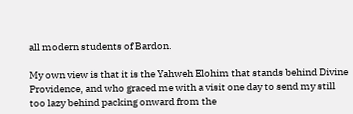all modern students of Bardon.

My own view is that it is the Yahweh Elohim that stands behind Divine Providence, and who graced me with a visit one day to send my still too lazy behind packing onward from the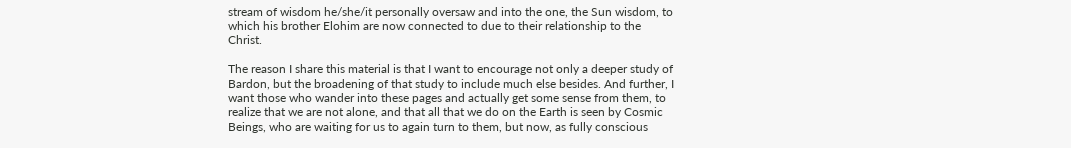stream of wisdom he/she/it personally oversaw and into the one, the Sun wisdom, to which his brother Elohim are now connected to due to their relationship to the Christ.

The reason I share this material is that I want to encourage not only a deeper study of Bardon, but the broadening of that study to include much else besides. And further, I want those who wander into these pages and actually get some sense from them, to realize that we are not alone, and that all that we do on the Earth is seen by Cosmic Beings, who are waiting for us to again turn to them, but now, as fully conscious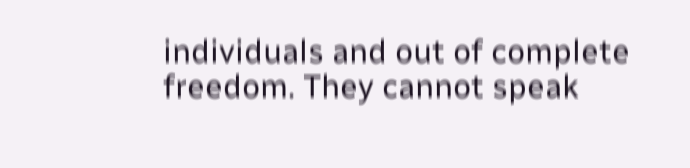individuals and out of complete freedom. They cannot speak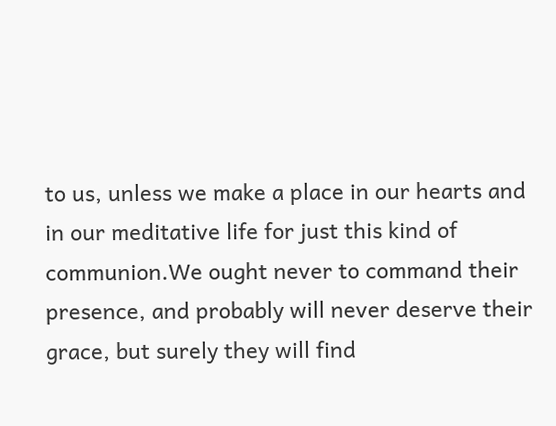to us, unless we make a place in our hearts and in our meditative life for just this kind of communion.We ought never to command their presence, and probably will never deserve their grace, but surely they will find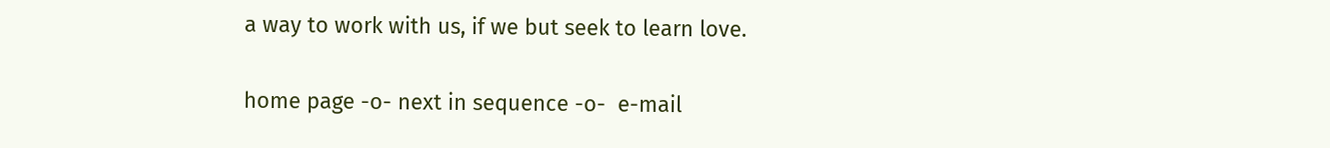a way to work with us, if we but seek to learn love.

home page -o- next in sequence -o-  e-mail